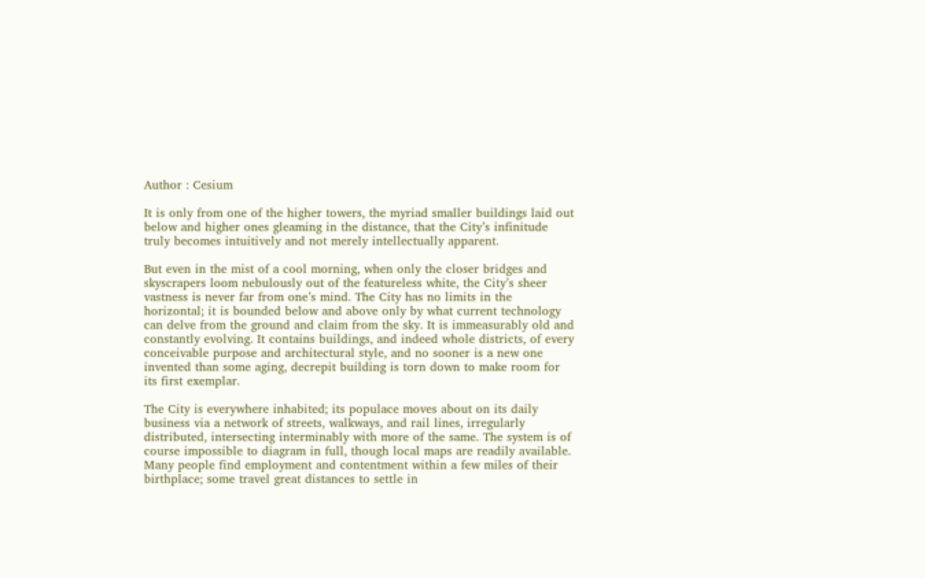Author : Cesium

It is only from one of the higher towers, the myriad smaller buildings laid out below and higher ones gleaming in the distance, that the City’s infinitude truly becomes intuitively and not merely intellectually apparent.

But even in the mist of a cool morning, when only the closer bridges and skyscrapers loom nebulously out of the featureless white, the City’s sheer vastness is never far from one’s mind. The City has no limits in the horizontal; it is bounded below and above only by what current technology can delve from the ground and claim from the sky. It is immeasurably old and constantly evolving. It contains buildings, and indeed whole districts, of every conceivable purpose and architectural style, and no sooner is a new one invented than some aging, decrepit building is torn down to make room for its first exemplar.

The City is everywhere inhabited; its populace moves about on its daily business via a network of streets, walkways, and rail lines, irregularly distributed, intersecting interminably with more of the same. The system is of course impossible to diagram in full, though local maps are readily available. Many people find employment and contentment within a few miles of their birthplace; some travel great distances to settle in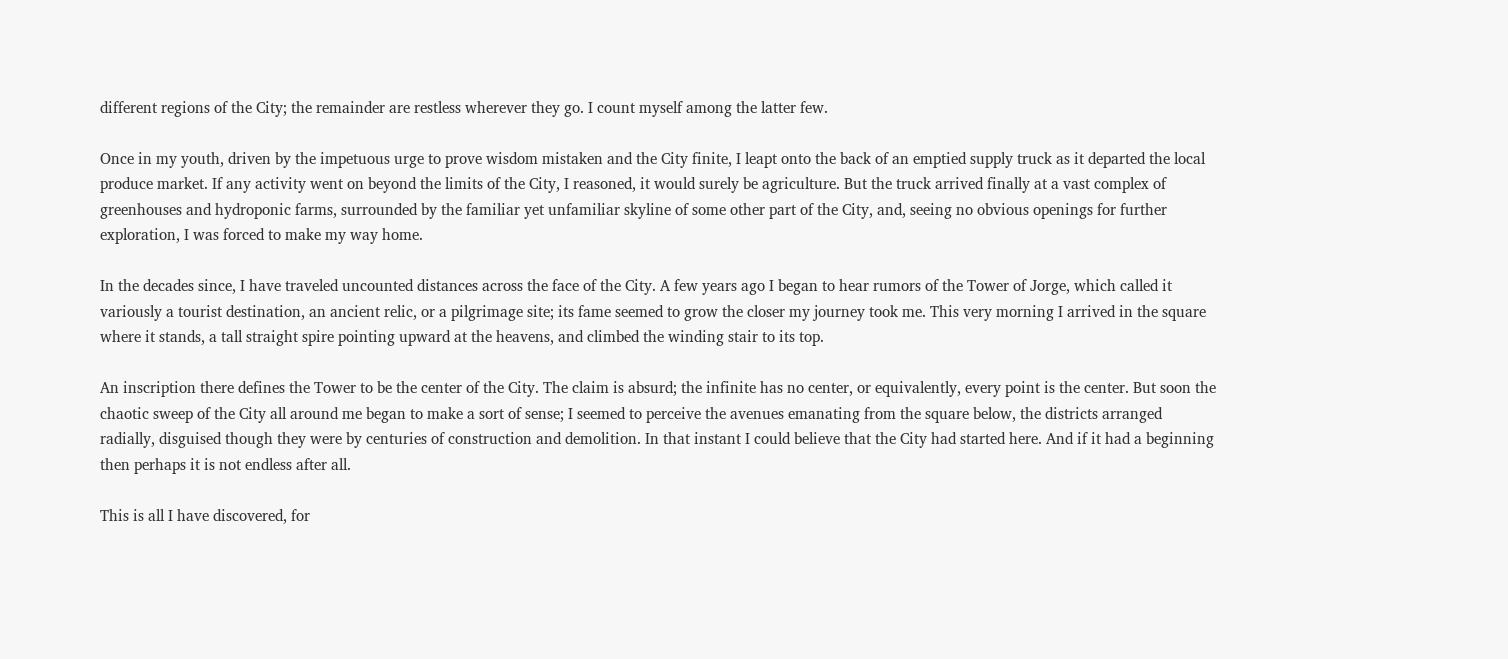different regions of the City; the remainder are restless wherever they go. I count myself among the latter few.

Once in my youth, driven by the impetuous urge to prove wisdom mistaken and the City finite, I leapt onto the back of an emptied supply truck as it departed the local produce market. If any activity went on beyond the limits of the City, I reasoned, it would surely be agriculture. But the truck arrived finally at a vast complex of greenhouses and hydroponic farms, surrounded by the familiar yet unfamiliar skyline of some other part of the City, and, seeing no obvious openings for further exploration, I was forced to make my way home.

In the decades since, I have traveled uncounted distances across the face of the City. A few years ago I began to hear rumors of the Tower of Jorge, which called it variously a tourist destination, an ancient relic, or a pilgrimage site; its fame seemed to grow the closer my journey took me. This very morning I arrived in the square where it stands, a tall straight spire pointing upward at the heavens, and climbed the winding stair to its top.

An inscription there defines the Tower to be the center of the City. The claim is absurd; the infinite has no center, or equivalently, every point is the center. But soon the chaotic sweep of the City all around me began to make a sort of sense; I seemed to perceive the avenues emanating from the square below, the districts arranged radially, disguised though they were by centuries of construction and demolition. In that instant I could believe that the City had started here. And if it had a beginning then perhaps it is not endless after all.

This is all I have discovered, for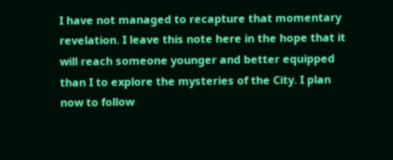I have not managed to recapture that momentary revelation. I leave this note here in the hope that it will reach someone younger and better equipped than I to explore the mysteries of the City. I plan now to follow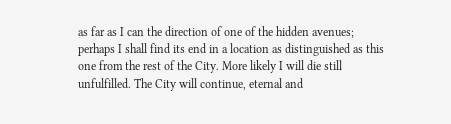as far as I can the direction of one of the hidden avenues; perhaps I shall find its end in a location as distinguished as this one from the rest of the City. More likely I will die still unfulfilled. The City will continue, eternal and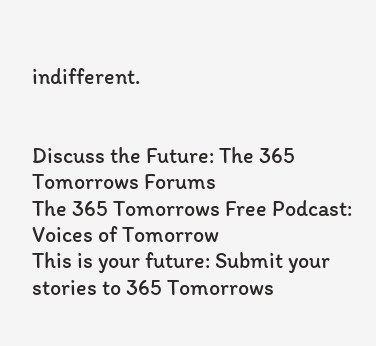indifferent.


Discuss the Future: The 365 Tomorrows Forums
The 365 Tomorrows Free Podcast: Voices of Tomorrow
This is your future: Submit your stories to 365 Tomorrows